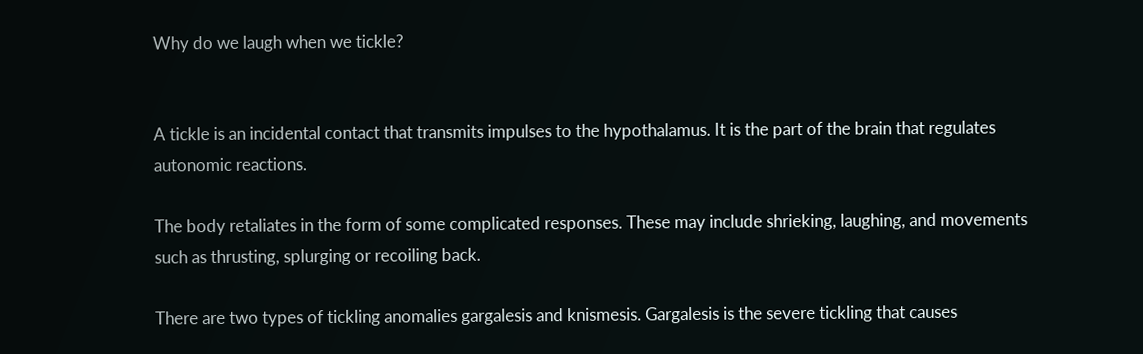Why do we laugh when we tickle?


A tickle is an incidental contact that transmits impulses to the hypothalamus. It is the part of the brain that regulates autonomic reactions.

The body retaliates in the form of some complicated responses. These may include shrieking, laughing, and movements such as thrusting, splurging or recoiling back.

There are two types of tickling anomalies gargalesis and knismesis. Gargalesis is the severe tickling that causes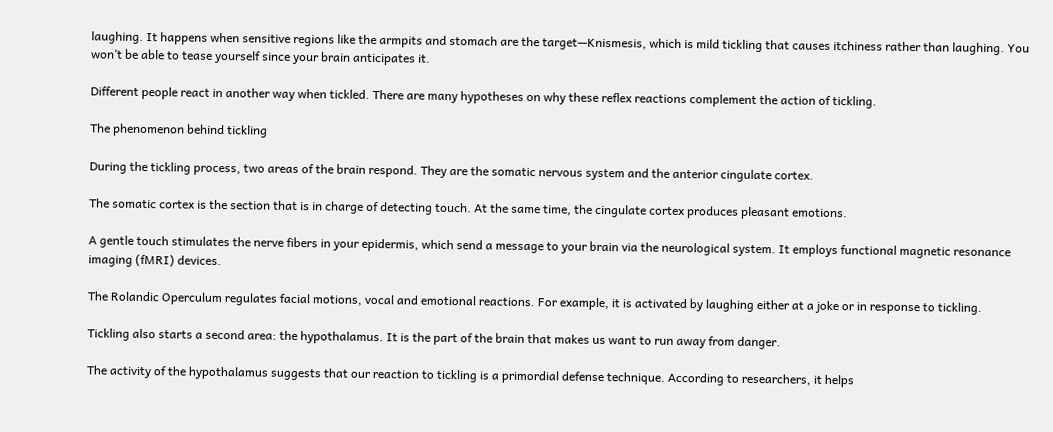laughing. It happens when sensitive regions like the armpits and stomach are the target—Knismesis, which is mild tickling that causes itchiness rather than laughing. You won’t be able to tease yourself since your brain anticipates it.

Different people react in another way when tickled. There are many hypotheses on why these reflex reactions complement the action of tickling.

The phenomenon behind tickling

During the tickling process, two areas of the brain respond. They are the somatic nervous system and the anterior cingulate cortex.

The somatic cortex is the section that is in charge of detecting touch. At the same time, the cingulate cortex produces pleasant emotions.

A gentle touch stimulates the nerve fibers in your epidermis, which send a message to your brain via the neurological system. It employs functional magnetic resonance imaging (fMRI) devices.

The Rolandic Operculum regulates facial motions, vocal and emotional reactions. For example, it is activated by laughing either at a joke or in response to tickling.

Tickling also starts a second area: the hypothalamus. It is the part of the brain that makes us want to run away from danger.

The activity of the hypothalamus suggests that our reaction to tickling is a primordial defense technique. According to researchers, it helps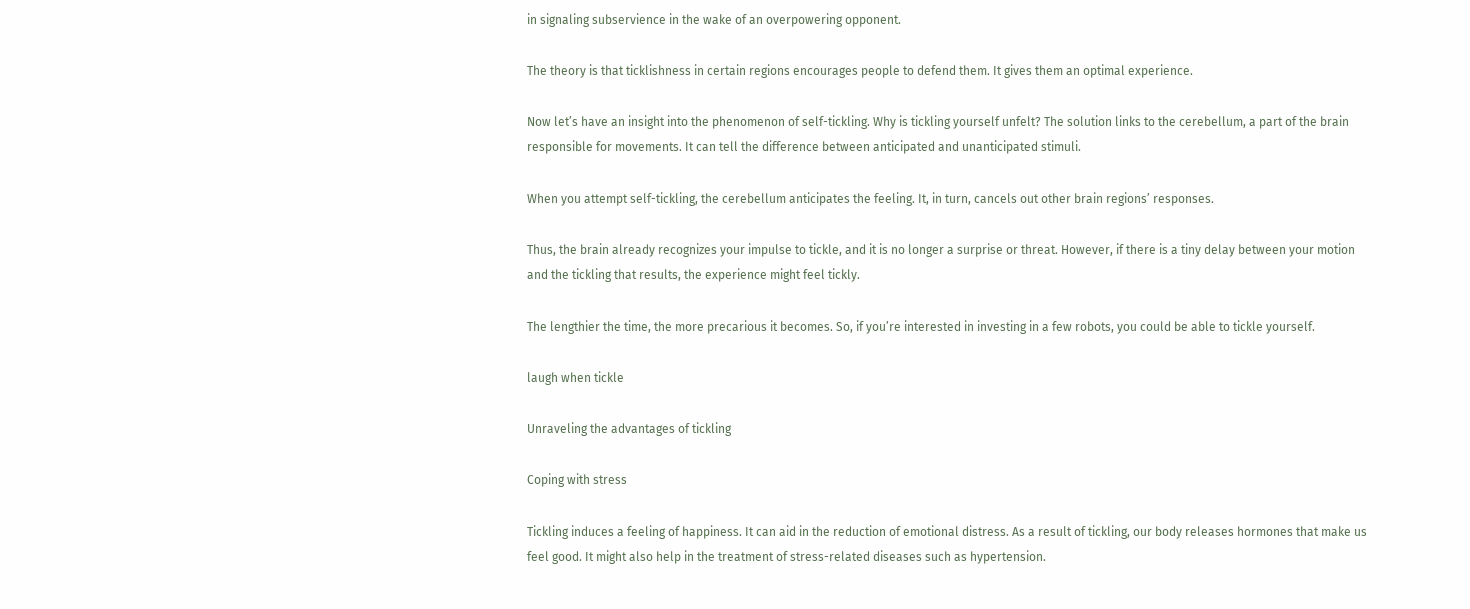in signaling subservience in the wake of an overpowering opponent.

The theory is that ticklishness in certain regions encourages people to defend them. It gives them an optimal experience.

Now let’s have an insight into the phenomenon of self-tickling. Why is tickling yourself unfelt? The solution links to the cerebellum, a part of the brain responsible for movements. It can tell the difference between anticipated and unanticipated stimuli.

When you attempt self-tickling, the cerebellum anticipates the feeling. It, in turn, cancels out other brain regions’ responses.

Thus, the brain already recognizes your impulse to tickle, and it is no longer a surprise or threat. However, if there is a tiny delay between your motion and the tickling that results, the experience might feel tickly.

The lengthier the time, the more precarious it becomes. So, if you’re interested in investing in a few robots, you could be able to tickle yourself.

laugh when tickle

Unraveling the advantages of tickling

Coping with stress

Tickling induces a feeling of happiness. It can aid in the reduction of emotional distress. As a result of tickling, our body releases hormones that make us feel good. It might also help in the treatment of stress-related diseases such as hypertension.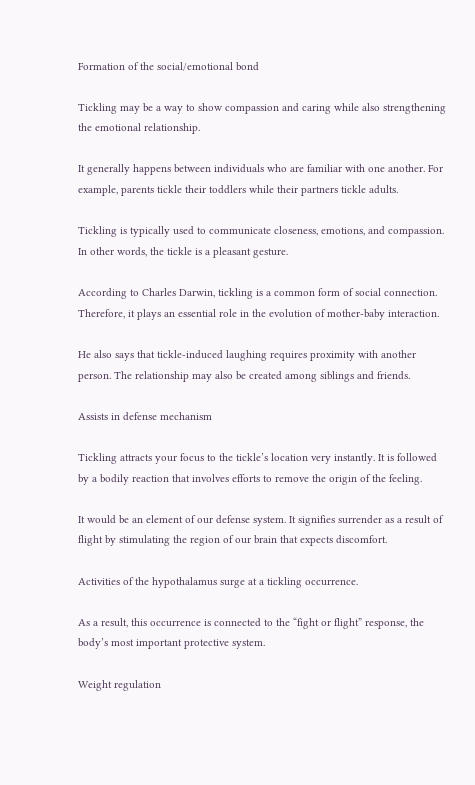Formation of the social/emotional bond

Tickling may be a way to show compassion and caring while also strengthening the emotional relationship.

It generally happens between individuals who are familiar with one another. For example, parents tickle their toddlers while their partners tickle adults.

Tickling is typically used to communicate closeness, emotions, and compassion. In other words, the tickle is a pleasant gesture.

According to Charles Darwin, tickling is a common form of social connection. Therefore, it plays an essential role in the evolution of mother-baby interaction.

He also says that tickle-induced laughing requires proximity with another person. The relationship may also be created among siblings and friends.

Assists in defense mechanism

Tickling attracts your focus to the tickle’s location very instantly. It is followed by a bodily reaction that involves efforts to remove the origin of the feeling.

It would be an element of our defense system. It signifies surrender as a result of flight by stimulating the region of our brain that expects discomfort.

Activities of the hypothalamus surge at a tickling occurrence.

As a result, this occurrence is connected to the “fight or flight” response, the body’s most important protective system.

Weight regulation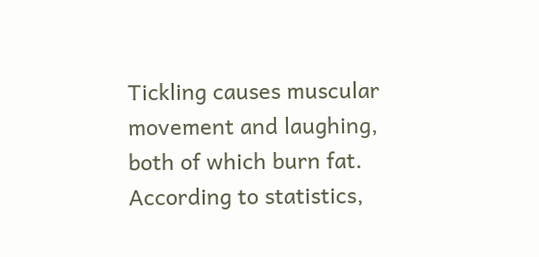Tickling causes muscular movement and laughing, both of which burn fat. According to statistics,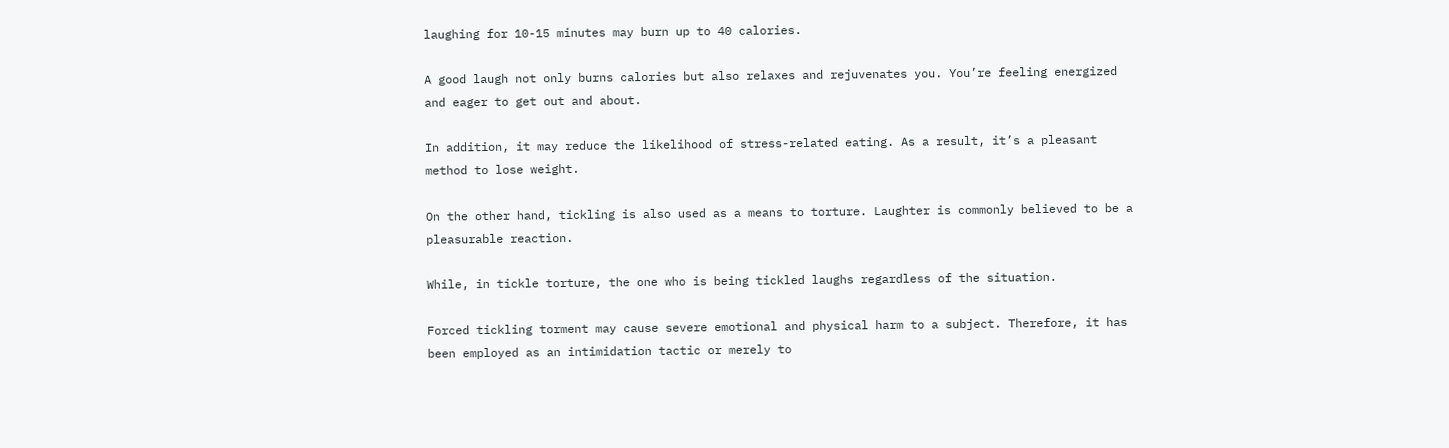laughing for 10-15 minutes may burn up to 40 calories.

A good laugh not only burns calories but also relaxes and rejuvenates you. You’re feeling energized and eager to get out and about.

In addition, it may reduce the likelihood of stress-related eating. As a result, it’s a pleasant method to lose weight.

On the other hand, tickling is also used as a means to torture. Laughter is commonly believed to be a pleasurable reaction.

While, in tickle torture, the one who is being tickled laughs regardless of the situation.

Forced tickling torment may cause severe emotional and physical harm to a subject. Therefore, it has been employed as an intimidation tactic or merely to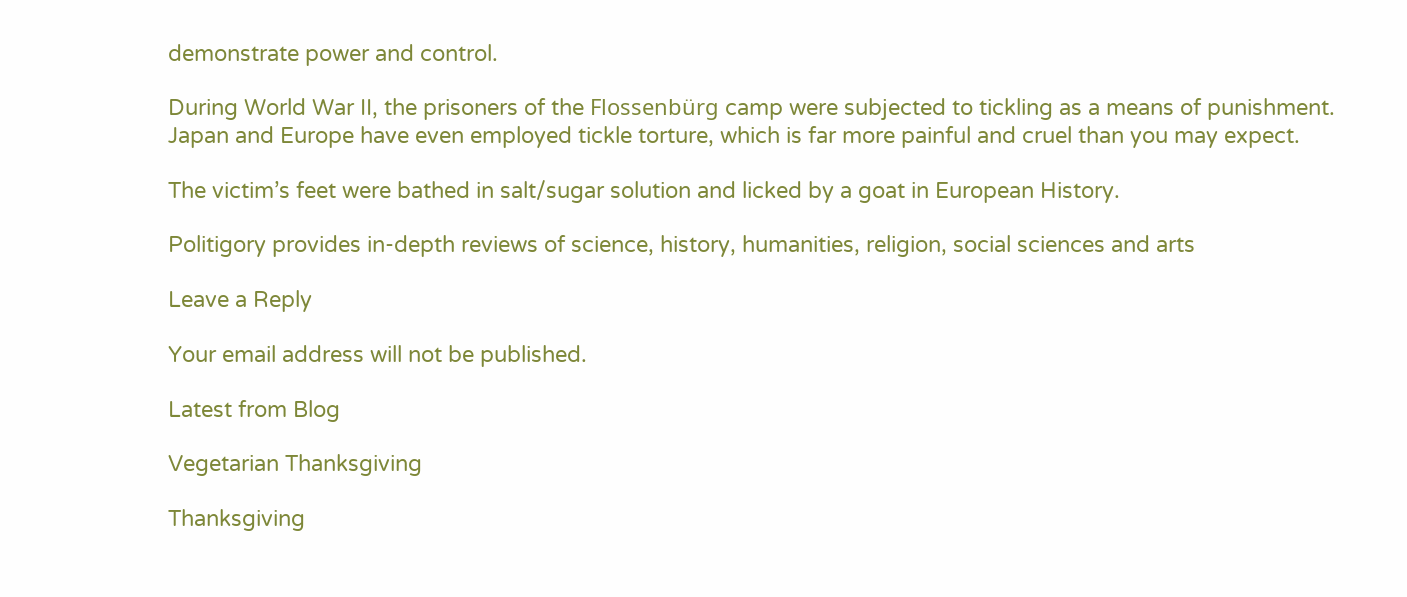demonstrate power and control.

During World War II, the prisoners of the Flossenbürg camp were subjected to tickling as a means of punishment. Japan and Europe have even employed tickle torture, which is far more painful and cruel than you may expect.

The victim’s feet were bathed in salt/sugar solution and licked by a goat in European History.

Politigory provides in-depth reviews of science, history, humanities, religion, social sciences and arts

Leave a Reply

Your email address will not be published.

Latest from Blog

Vegetarian Thanksgiving

Thanksgiving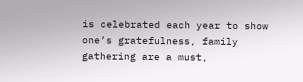is celebrated each year to show one’s gratefulness, family gathering are a must,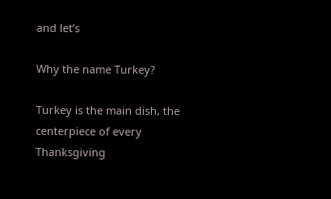and let’s

Why the name Turkey?

Turkey is the main dish, the centerpiece of every Thanksgiving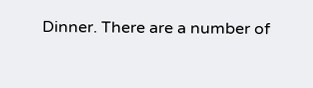Dinner. There are a number of